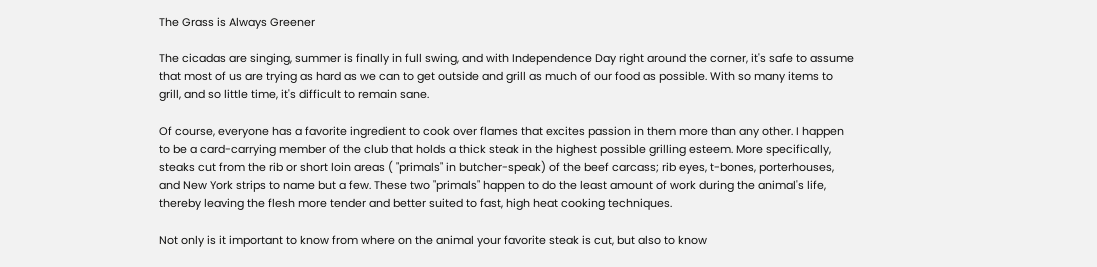The Grass is Always Greener

The cicadas are singing, summer is finally in full swing, and with Independence Day right around the corner, it's safe to assume that most of us are trying as hard as we can to get outside and grill as much of our food as possible. With so many items to grill, and so little time, it's difficult to remain sane.

Of course, everyone has a favorite ingredient to cook over flames that excites passion in them more than any other. I happen to be a card-carrying member of the club that holds a thick steak in the highest possible grilling esteem. More specifically, steaks cut from the rib or short loin areas ( "primals" in butcher-speak) of the beef carcass; rib eyes, t-bones, porterhouses, and New York strips to name but a few. These two "primals" happen to do the least amount of work during the animal's life, thereby leaving the flesh more tender and better suited to fast, high heat cooking techniques.

Not only is it important to know from where on the animal your favorite steak is cut, but also to know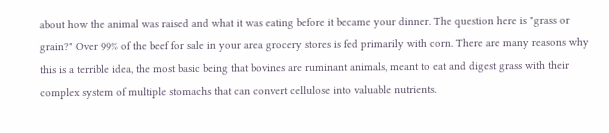about how the animal was raised and what it was eating before it became your dinner. The question here is "grass or grain?" Over 99% of the beef for sale in your area grocery stores is fed primarily with corn. There are many reasons why this is a terrible idea, the most basic being that bovines are ruminant animals, meant to eat and digest grass with their complex system of multiple stomachs that can convert cellulose into valuable nutrients.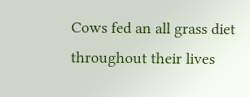Cows fed an all grass diet throughout their lives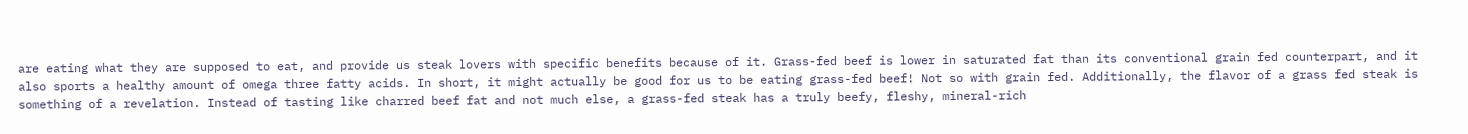are eating what they are supposed to eat, and provide us steak lovers with specific benefits because of it. Grass-fed beef is lower in saturated fat than its conventional grain fed counterpart, and it also sports a healthy amount of omega three fatty acids. In short, it might actually be good for us to be eating grass-fed beef! Not so with grain fed. Additionally, the flavor of a grass fed steak is something of a revelation. Instead of tasting like charred beef fat and not much else, a grass-fed steak has a truly beefy, fleshy, mineral-rich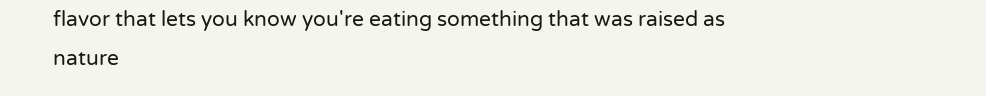flavor that lets you know you're eating something that was raised as nature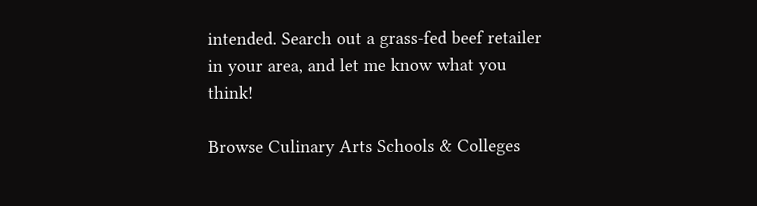intended. Search out a grass-fed beef retailer in your area, and let me know what you think!

Browse Culinary Arts Schools & Colleges